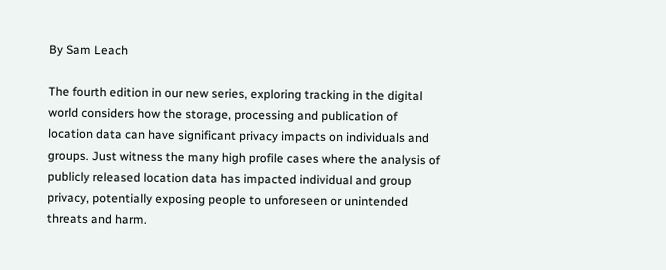By Sam Leach

The fourth edition in our new series, exploring tracking in the digital world considers how the storage, processing and publication of location data can have significant privacy impacts on individuals and groups. Just witness the many high profile cases where the analysis of publicly released location data has impacted individual and group privacy, potentially exposing people to unforeseen or unintended threats and harm.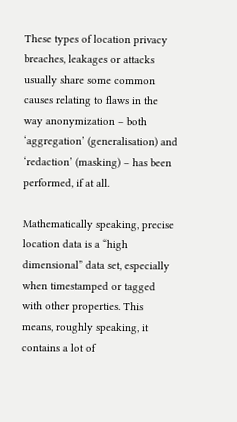These types of location privacy breaches, leakages or attacks usually share some common causes relating to flaws in the way anonymization – both ‘aggregation’ (generalisation) and ‘redaction’ (masking) – has been performed, if at all.

Mathematically speaking, precise location data is a “high dimensional” data set, especially when timestamped or tagged with other properties. This means, roughly speaking, it contains a lot of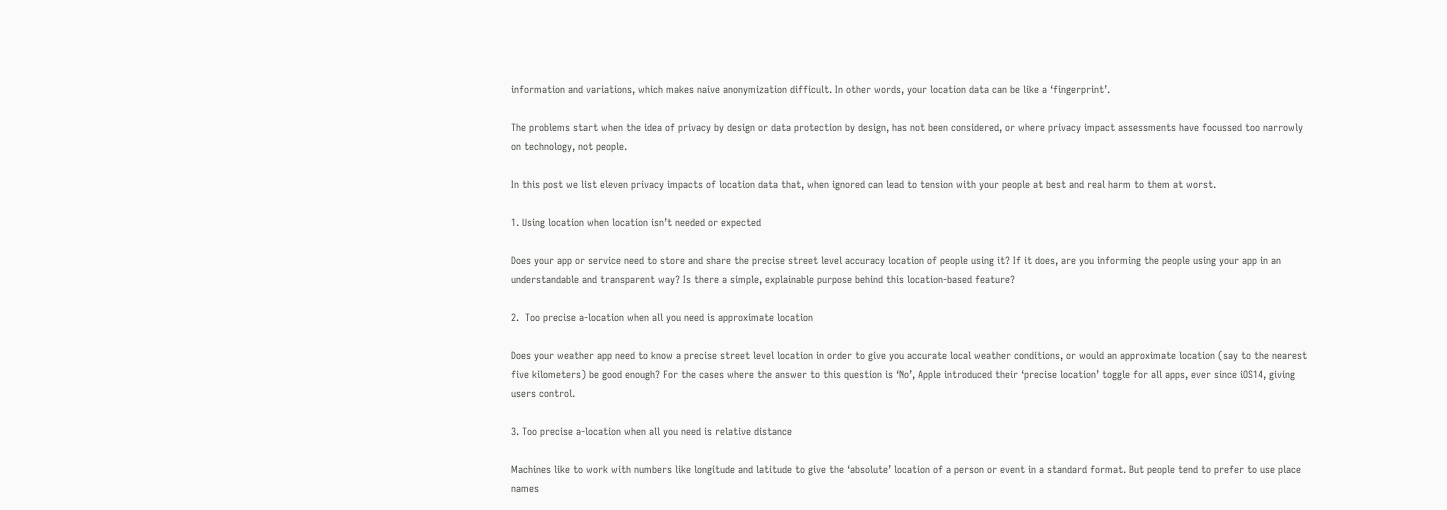information and variations, which makes naive anonymization difficult. In other words, your location data can be like a ‘fingerprint’.

The problems start when the idea of privacy by design or data protection by design, has not been considered, or where privacy impact assessments have focussed too narrowly on technology, not people.

In this post we list eleven privacy impacts of location data that, when ignored can lead to tension with your people at best and real harm to them at worst.

1. Using location when location isn’t needed or expected

Does your app or service need to store and share the precise street level accuracy location of people using it? If it does, are you informing the people using your app in an understandable and transparent way? Is there a simple, explainable purpose behind this location-based feature?

2.  Too precise a-location when all you need is approximate location

Does your weather app need to know a precise street level location in order to give you accurate local weather conditions, or would an approximate location (say to the nearest five kilometers) be good enough? For the cases where the answer to this question is ‘No’, Apple introduced their ‘precise location’ toggle for all apps, ever since iOS14, giving users control.

3. Too precise a-location when all you need is relative distance

Machines like to work with numbers like longitude and latitude to give the ‘absolute’ location of a person or event in a standard format. But people tend to prefer to use place names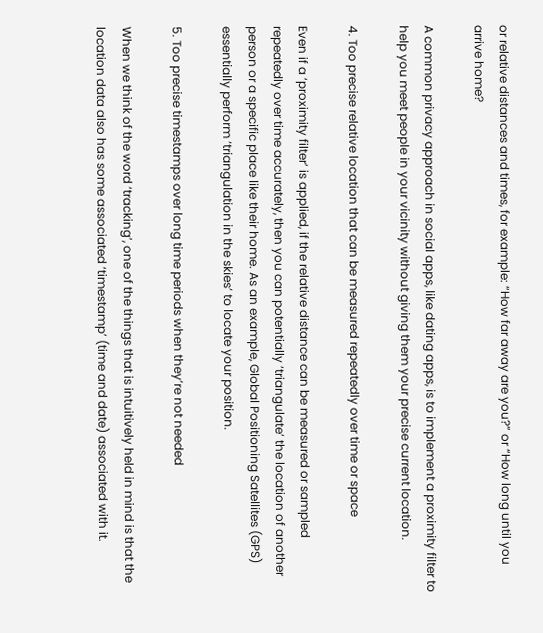or relative distances and times, for example: “How far away are you?” or “How long until you arrive home?

A common privacy approach in social apps, like dating apps, is to implement a proximity filter to help you meet people in your vicinity without giving them your precise current location.

4. Too precise relative location that can be measured repeatedly over time or space

Even if a ‘proximity filter’ is applied, if the relative distance can be measured or sampled repeatedly over time accurately, then you can potentially ‘triangulate’ the location of another person or a specific place like their home. As an example, Global Positioning Satellites (GPS) essentially perform ‘triangulation in the skies’ to locate your position.

5. Too precise timestamps over long time periods when they’re not needed

When we think of the word ‘tracking’, one of the things that is intuitively held in mind is that the location data also has some associated ‘timestamp’ (time and date) associated with it.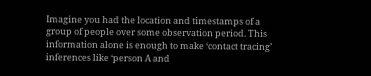Imagine you had the location and timestamps of a group of people over some observation period. This information alone is enough to make ‘contact tracing’ inferences like ‘person A and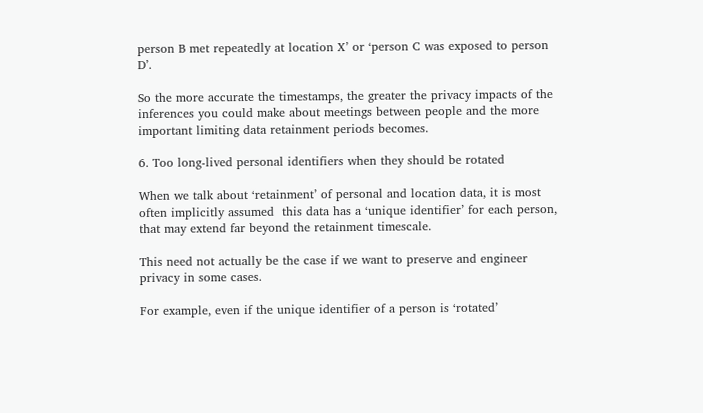person B met repeatedly at location X’ or ‘person C was exposed to person D’.

So the more accurate the timestamps, the greater the privacy impacts of the inferences you could make about meetings between people and the more important limiting data retainment periods becomes.

6. Too long-lived personal identifiers when they should be rotated

When we talk about ‘retainment’ of personal and location data, it is most often implicitly assumed  this data has a ‘unique identifier’ for each person, that may extend far beyond the retainment timescale.

This need not actually be the case if we want to preserve and engineer privacy in some cases.

For example, even if the unique identifier of a person is ‘rotated’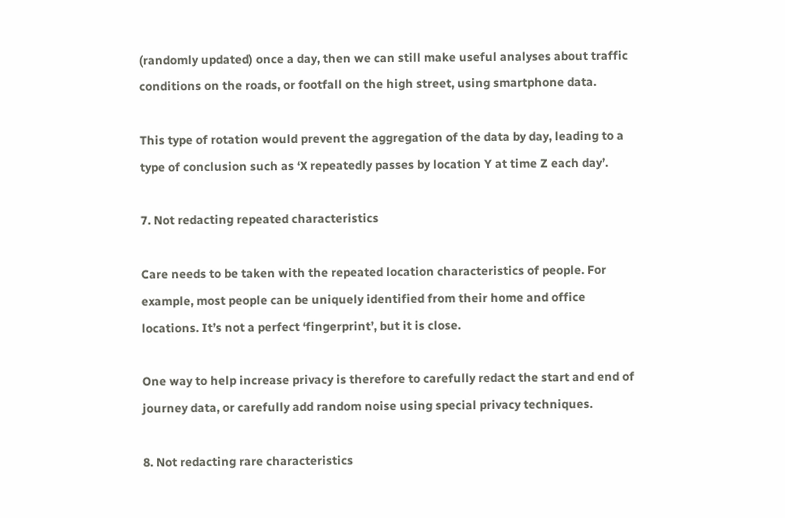(randomly updated) once a day, then we can still make useful analyses about traffic conditions on the roads, or footfall on the high street, using smartphone data.

This type of rotation would prevent the aggregation of the data by day, leading to a type of conclusion such as ‘X repeatedly passes by location Y at time Z each day’.

7. Not redacting repeated characteristics

Care needs to be taken with the repeated location characteristics of people. For example, most people can be uniquely identified from their home and office locations. It’s not a perfect ‘fingerprint’, but it is close.

One way to help increase privacy is therefore to carefully redact the start and end of journey data, or carefully add random noise using special privacy techniques.

8. Not redacting rare characteristics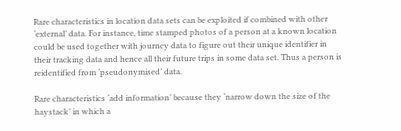Rare characteristics in location data sets can be exploited if combined with other ‘external’ data. For instance, time stamped photos of a person at a known location could be used together with journey data to figure out their unique identifier in their tracking data and hence all their future trips in some data set. Thus a person is reidentified from ‘pseudonymised’ data.

Rare characteristics ‘add information’ because they ‘narrow down the size of the haystack’ in which a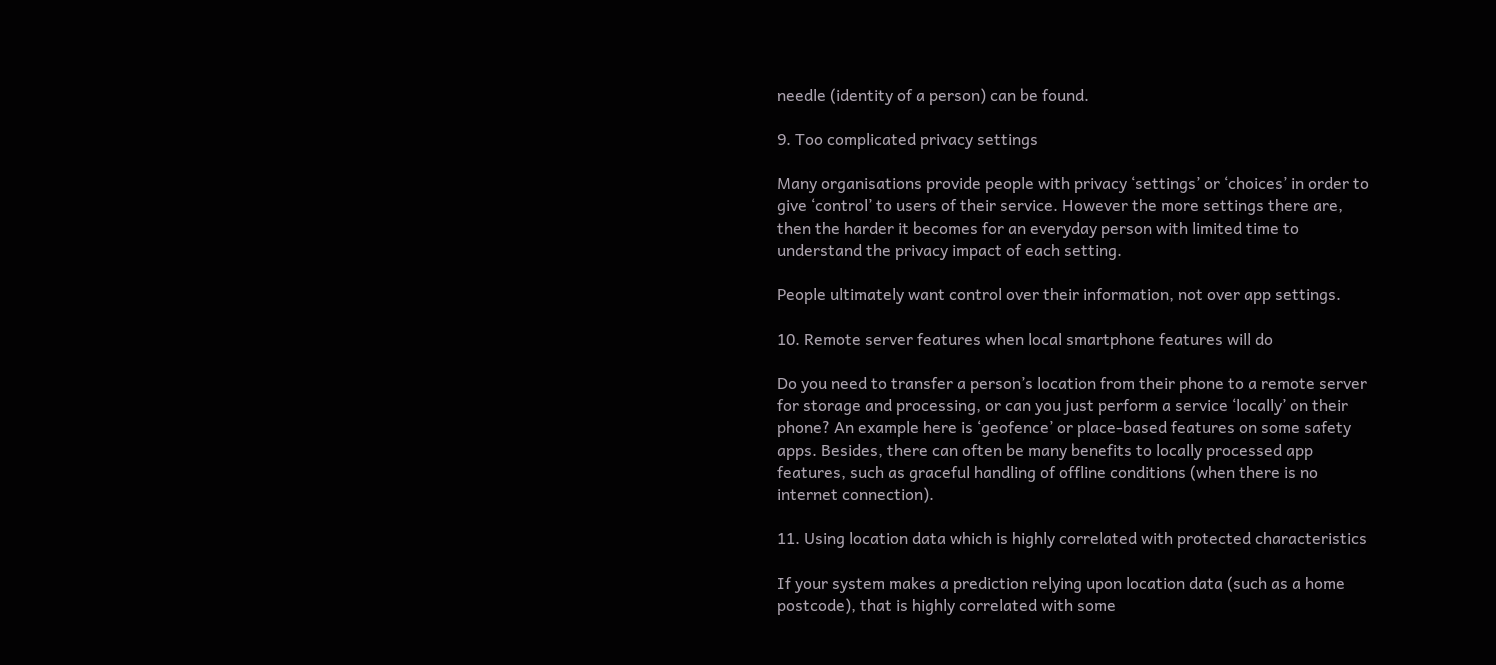needle (identity of a person) can be found.

9. Too complicated privacy settings

Many organisations provide people with privacy ‘settings’ or ‘choices’ in order to give ‘control’ to users of their service. However the more settings there are, then the harder it becomes for an everyday person with limited time to understand the privacy impact of each setting.

People ultimately want control over their information, not over app settings.

10. Remote server features when local smartphone features will do

Do you need to transfer a person’s location from their phone to a remote server for storage and processing, or can you just perform a service ‘locally’ on their phone? An example here is ‘geofence’ or place-based features on some safety apps. Besides, there can often be many benefits to locally processed app features, such as graceful handling of offline conditions (when there is no internet connection).

11. Using location data which is highly correlated with protected characteristics

If your system makes a prediction relying upon location data (such as a home postcode), that is highly correlated with some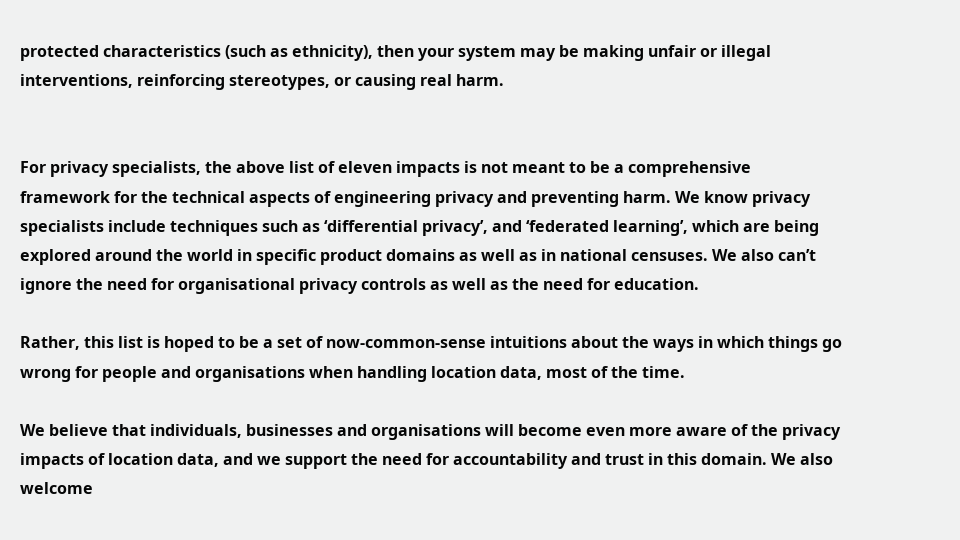protected characteristics (such as ethnicity), then your system may be making unfair or illegal interventions, reinforcing stereotypes, or causing real harm.


For privacy specialists, the above list of eleven impacts is not meant to be a comprehensive framework for the technical aspects of engineering privacy and preventing harm. We know privacy specialists include techniques such as ‘differential privacy’, and ‘federated learning’, which are being explored around the world in specific product domains as well as in national censuses. We also can’t ignore the need for organisational privacy controls as well as the need for education.

Rather, this list is hoped to be a set of now-common-sense intuitions about the ways in which things go wrong for people and organisations when handling location data, most of the time.

We believe that individuals, businesses and organisations will become even more aware of the privacy impacts of location data, and we support the need for accountability and trust in this domain. We also welcome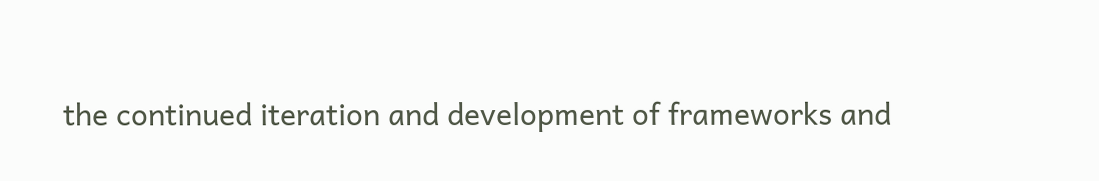the continued iteration and development of frameworks and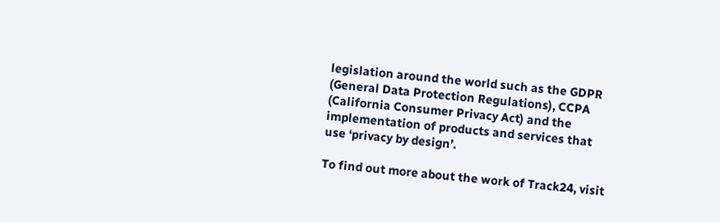legislation around the world such as the GDPR (General Data Protection Regulations), CCPA (California Consumer Privacy Act) and the implementation of products and services that use ‘privacy by design’.

To find out more about the work of Track24, visit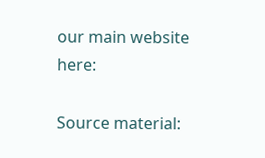our main website here:

Source material: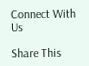Connect With Us

Share This